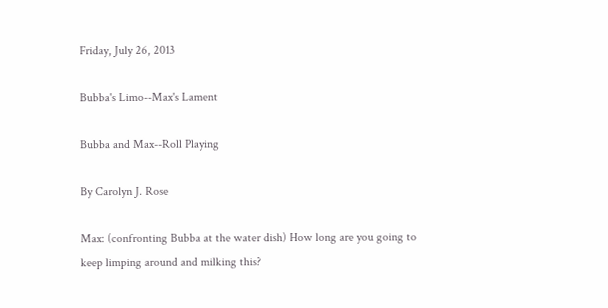Friday, July 26, 2013

Bubba's Limo--Max's Lament

Bubba and Max--Roll Playing

By Carolyn J. Rose

Max: (confronting Bubba at the water dish) How long are you going to keep limping around and milking this?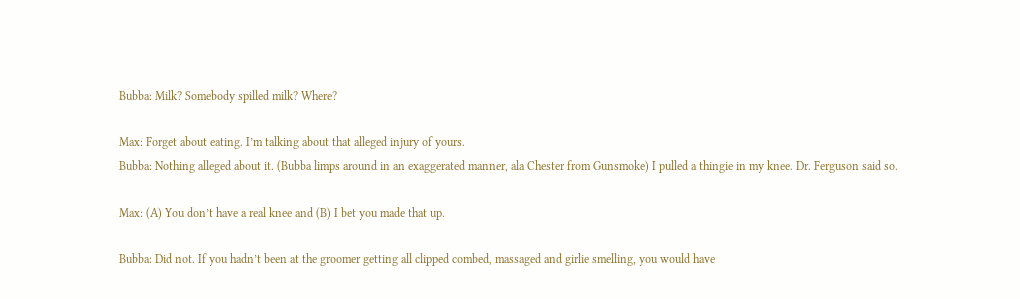Bubba: Milk? Somebody spilled milk? Where?

Max: Forget about eating. I’m talking about that alleged injury of yours.
Bubba: Nothing alleged about it. (Bubba limps around in an exaggerated manner, ala Chester from Gunsmoke) I pulled a thingie in my knee. Dr. Ferguson said so.

Max: (A) You don’t have a real knee and (B) I bet you made that up.

Bubba: Did not. If you hadn’t been at the groomer getting all clipped combed, massaged and girlie smelling, you would have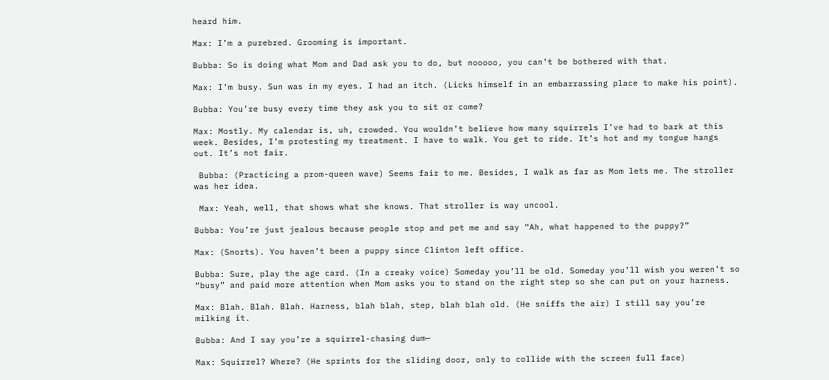heard him.

Max: I’m a purebred. Grooming is important.

Bubba: So is doing what Mom and Dad ask you to do, but nooooo, you can’t be bothered with that.

Max: I’m busy. Sun was in my eyes. I had an itch. (Licks himself in an embarrassing place to make his point).

Bubba: You’re busy every time they ask you to sit or come?

Max: Mostly. My calendar is, uh, crowded. You wouldn’t believe how many squirrels I’ve had to bark at this week. Besides, I’m protesting my treatment. I have to walk. You get to ride. It’s hot and my tongue hangs out. It’s not fair.

 Bubba: (Practicing a prom-queen wave) Seems fair to me. Besides, I walk as far as Mom lets me. The stroller was her idea.

 Max: Yeah, well, that shows what she knows. That stroller is way uncool.

Bubba: You’re just jealous because people stop and pet me and say “Ah, what happened to the puppy?”

Max: (Snorts). You haven’t been a puppy since Clinton left office.

Bubba: Sure, play the age card. (In a creaky voice) Someday you’ll be old. Someday you’ll wish you weren’t so “busy” and paid more attention when Mom asks you to stand on the right step so she can put on your harness.

Max: Blah. Blah. Blah. Harness, blah blah, step, blah blah old. (He sniffs the air) I still say you’re milking it.

Bubba: And I say you’re a squirrel-chasing dum—

Max: Squirrel? Where? (He sprints for the sliding door, only to collide with the screen full face)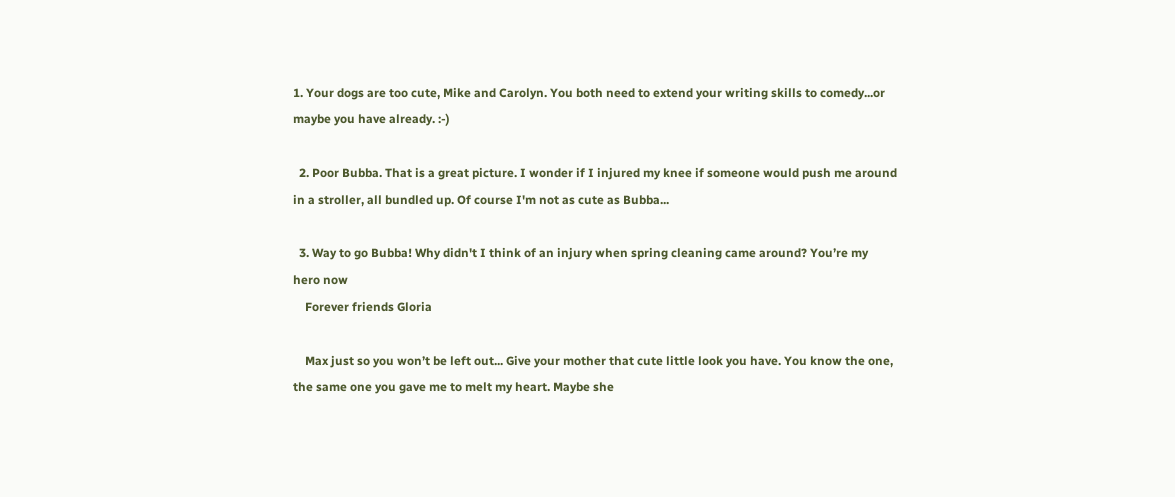1. Your dogs are too cute, Mike and Carolyn. You both need to extend your writing skills to comedy...or maybe you have already. :-)

  2. Poor Bubba. That is a great picture. I wonder if I injured my knee if someone would push me around in a stroller, all bundled up. Of course I'm not as cute as Bubba...

  3. Way to go Bubba! Why didn't I think of an injury when spring cleaning came around? You’re my hero now
    Forever friends Gloria

    Max just so you won’t be left out... Give your mother that cute little look you have. You know the one, the same one you gave me to melt my heart. Maybe she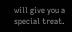will give you a special treat.